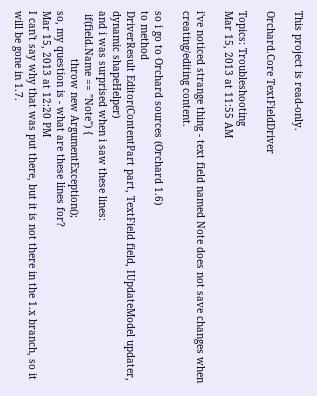This project is read-only.

Orchard.Core TextFieldDriver

Topics: Troubleshooting
Mar 15, 2013 at 11:55 AM

i've noticed strange thing - text field named Note does not save changes when creating/editing content.

so i go to Orchard sources (Orchard 1.6)
to method
DriverResult Editor(ContentPart part, TextField field, IUpdateModel updater, dynamic shapeHelper)
and i was surprised when i saw these lines:
 if(field.Name == "Note") {
                throw new ArgumentException();
so, my question is - what are these lines for?
Mar 15, 2013 at 12:20 PM
I can't say why that was put there, but it is not there in the 1.x branch, so it will be gone in 1.7.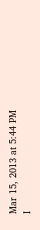Mar 15, 2013 at 5:44 PM
I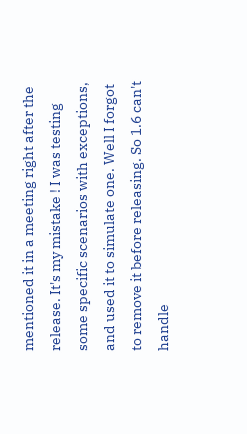mentioned it in a meeting right after the release. It's my mistake ! I was testing some specific scenarios with exceptions, and used it to simulate one. Well I forgot to remove it before releasing. So 1.6 can't handle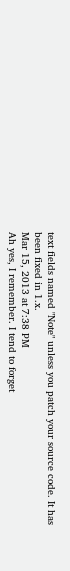text fields named "Note" unless you patch your source code. It has been fixed in 1.x.
Mar 15, 2013 at 7:38 PM
Ah yes, I remember. I tend to forget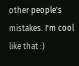other people's mistakes. I'm cool like that :)